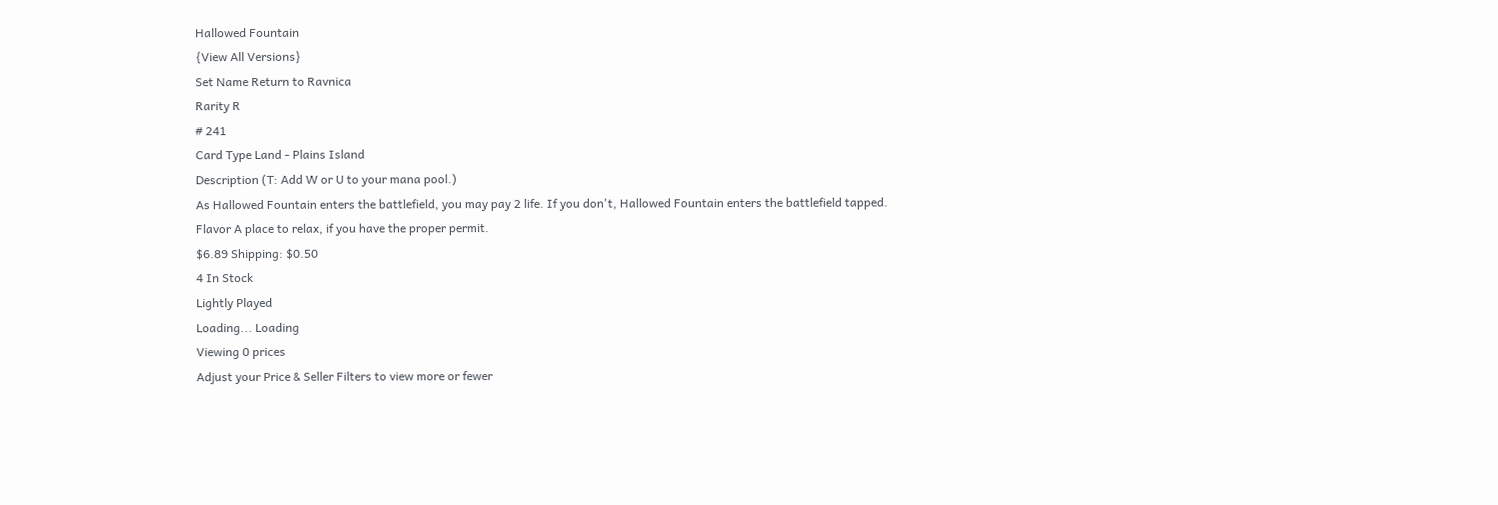Hallowed Fountain
{View All Versions}
Set Name Return to Ravnica
Rarity R
# 241
Card Type Land - Plains Island
Description (T: Add W or U to your mana pool.)
As Hallowed Fountain enters the battlefield, you may pay 2 life. If you don't, Hallowed Fountain enters the battlefield tapped.
Flavor A place to relax, if you have the proper permit.
$6.89 Shipping: $0.50
4 In Stock
Lightly Played
Loading... Loading
Viewing 0 prices
Adjust your Price & Seller Filters to view more or fewer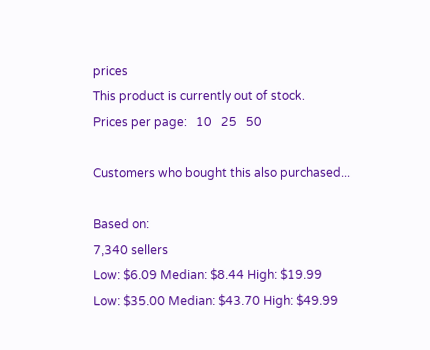prices
This product is currently out of stock.
Prices per page:   10   25   50

Customers who bought this also purchased...

Based on:
7,340 sellers
Low: $6.09 Median: $8.44 High: $19.99
Low: $35.00 Median: $43.70 High: $49.99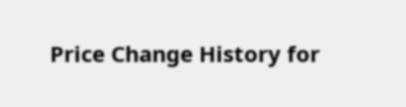Price Change History for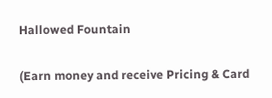Hallowed Fountain

(Earn money and receive Pricing & Card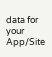data for your App/Site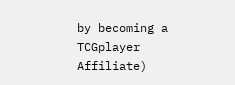by becoming a TCGplayer Affiliate)